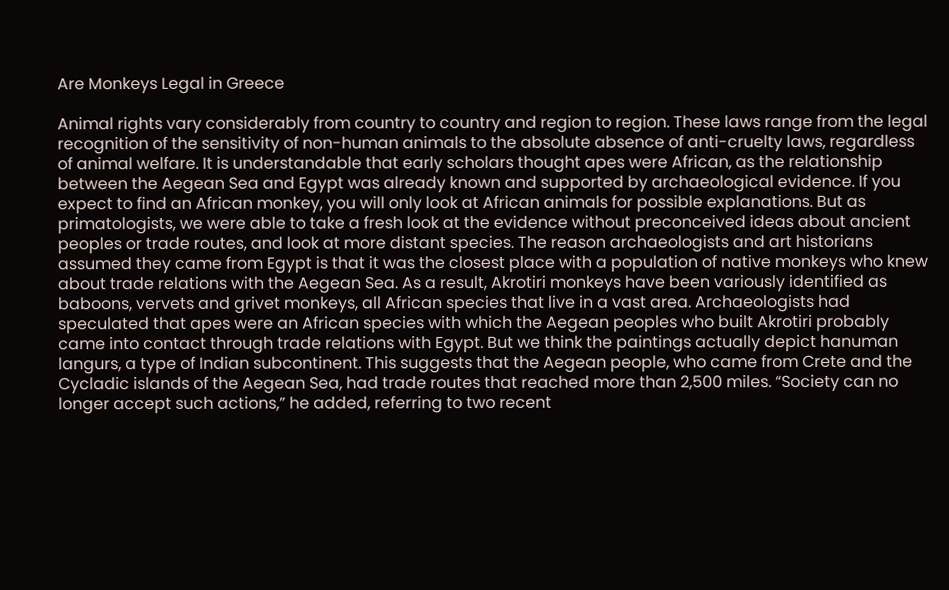Are Monkeys Legal in Greece

Animal rights vary considerably from country to country and region to region. These laws range from the legal recognition of the sensitivity of non-human animals to the absolute absence of anti-cruelty laws, regardless of animal welfare. It is understandable that early scholars thought apes were African, as the relationship between the Aegean Sea and Egypt was already known and supported by archaeological evidence. If you expect to find an African monkey, you will only look at African animals for possible explanations. But as primatologists, we were able to take a fresh look at the evidence without preconceived ideas about ancient peoples or trade routes, and look at more distant species. The reason archaeologists and art historians assumed they came from Egypt is that it was the closest place with a population of native monkeys who knew about trade relations with the Aegean Sea. As a result, Akrotiri monkeys have been variously identified as baboons, vervets and grivet monkeys, all African species that live in a vast area. Archaeologists had speculated that apes were an African species with which the Aegean peoples who built Akrotiri probably came into contact through trade relations with Egypt. But we think the paintings actually depict hanuman langurs, a type of Indian subcontinent. This suggests that the Aegean people, who came from Crete and the Cycladic islands of the Aegean Sea, had trade routes that reached more than 2,500 miles. “Society can no longer accept such actions,” he added, referring to two recent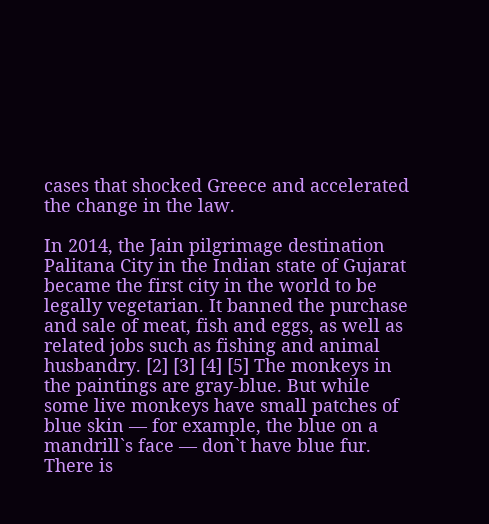cases that shocked Greece and accelerated the change in the law.

In 2014, the Jain pilgrimage destination Palitana City in the Indian state of Gujarat became the first city in the world to be legally vegetarian. It banned the purchase and sale of meat, fish and eggs, as well as related jobs such as fishing and animal husbandry. [2] [3] [4] [5] The monkeys in the paintings are gray-blue. But while some live monkeys have small patches of blue skin — for example, the blue on a mandrill`s face — don`t have blue fur. There is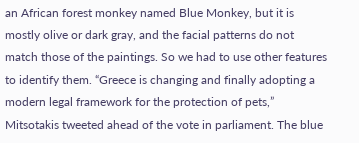an African forest monkey named Blue Monkey, but it is mostly olive or dark gray, and the facial patterns do not match those of the paintings. So we had to use other features to identify them. “Greece is changing and finally adopting a modern legal framework for the protection of pets,” Mitsotakis tweeted ahead of the vote in parliament. The blue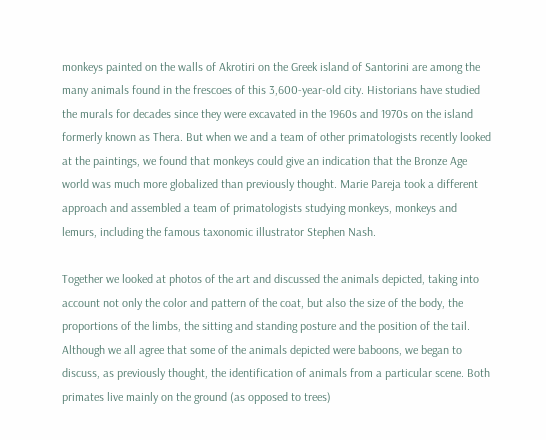monkeys painted on the walls of Akrotiri on the Greek island of Santorini are among the many animals found in the frescoes of this 3,600-year-old city. Historians have studied the murals for decades since they were excavated in the 1960s and 1970s on the island formerly known as Thera. But when we and a team of other primatologists recently looked at the paintings, we found that monkeys could give an indication that the Bronze Age world was much more globalized than previously thought. Marie Pareja took a different approach and assembled a team of primatologists studying monkeys, monkeys and lemurs, including the famous taxonomic illustrator Stephen Nash.

Together we looked at photos of the art and discussed the animals depicted, taking into account not only the color and pattern of the coat, but also the size of the body, the proportions of the limbs, the sitting and standing posture and the position of the tail. Although we all agree that some of the animals depicted were baboons, we began to discuss, as previously thought, the identification of animals from a particular scene. Both primates live mainly on the ground (as opposed to trees)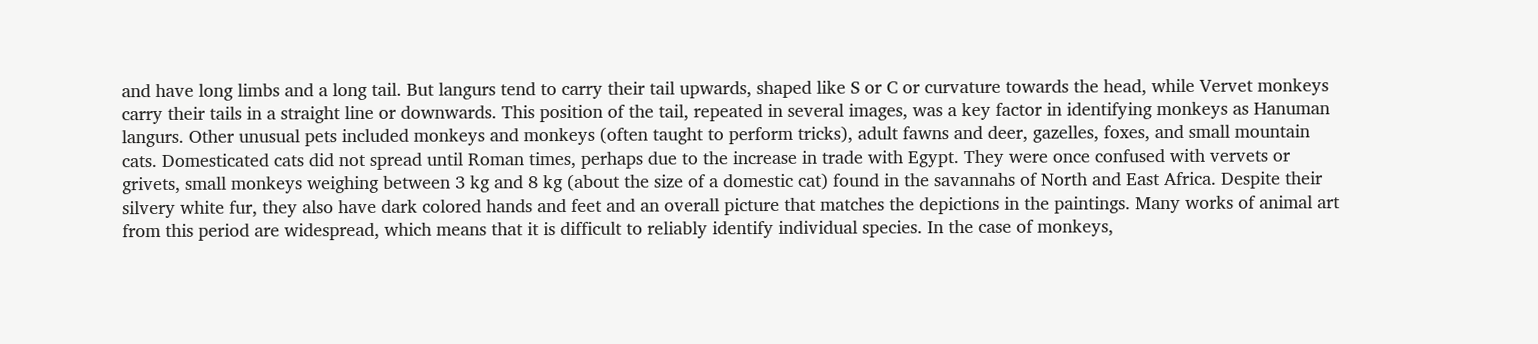and have long limbs and a long tail. But langurs tend to carry their tail upwards, shaped like S or C or curvature towards the head, while Vervet monkeys carry their tails in a straight line or downwards. This position of the tail, repeated in several images, was a key factor in identifying monkeys as Hanuman langurs. Other unusual pets included monkeys and monkeys (often taught to perform tricks), adult fawns and deer, gazelles, foxes, and small mountain cats. Domesticated cats did not spread until Roman times, perhaps due to the increase in trade with Egypt. They were once confused with vervets or grivets, small monkeys weighing between 3 kg and 8 kg (about the size of a domestic cat) found in the savannahs of North and East Africa. Despite their silvery white fur, they also have dark colored hands and feet and an overall picture that matches the depictions in the paintings. Many works of animal art from this period are widespread, which means that it is difficult to reliably identify individual species. In the case of monkeys,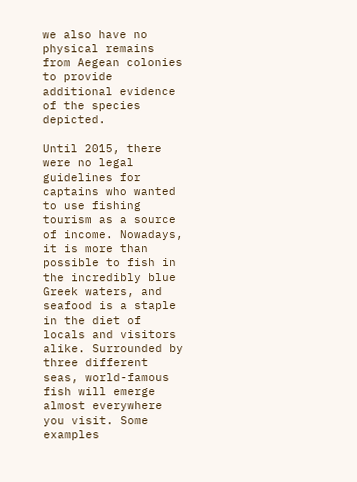we also have no physical remains from Aegean colonies to provide additional evidence of the species depicted.

Until 2015, there were no legal guidelines for captains who wanted to use fishing tourism as a source of income. Nowadays, it is more than possible to fish in the incredibly blue Greek waters, and seafood is a staple in the diet of locals and visitors alike. Surrounded by three different seas, world-famous fish will emerge almost everywhere you visit. Some examples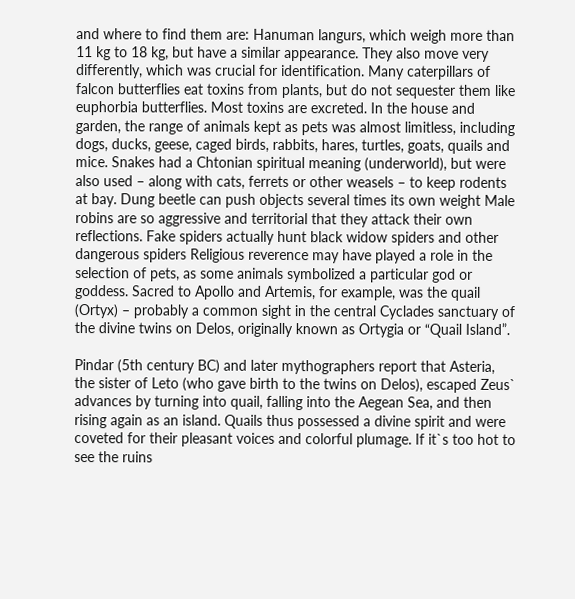and where to find them are: Hanuman langurs, which weigh more than 11 kg to 18 kg, but have a similar appearance. They also move very differently, which was crucial for identification. Many caterpillars of falcon butterflies eat toxins from plants, but do not sequester them like euphorbia butterflies. Most toxins are excreted. In the house and garden, the range of animals kept as pets was almost limitless, including dogs, ducks, geese, caged birds, rabbits, hares, turtles, goats, quails and mice. Snakes had a Chtonian spiritual meaning (underworld), but were also used – along with cats, ferrets or other weasels – to keep rodents at bay. Dung beetle can push objects several times its own weight Male robins are so aggressive and territorial that they attack their own reflections. Fake spiders actually hunt black widow spiders and other dangerous spiders Religious reverence may have played a role in the selection of pets, as some animals symbolized a particular god or goddess. Sacred to Apollo and Artemis, for example, was the quail (Ortyx) – probably a common sight in the central Cyclades sanctuary of the divine twins on Delos, originally known as Ortygia or “Quail Island”.

Pindar (5th century BC) and later mythographers report that Asteria, the sister of Leto (who gave birth to the twins on Delos), escaped Zeus` advances by turning into quail, falling into the Aegean Sea, and then rising again as an island. Quails thus possessed a divine spirit and were coveted for their pleasant voices and colorful plumage. If it`s too hot to see the ruins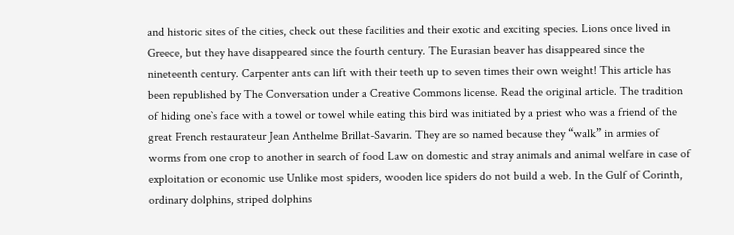and historic sites of the cities, check out these facilities and their exotic and exciting species. Lions once lived in Greece, but they have disappeared since the fourth century. The Eurasian beaver has disappeared since the nineteenth century. Carpenter ants can lift with their teeth up to seven times their own weight! This article has been republished by The Conversation under a Creative Commons license. Read the original article. The tradition of hiding one`s face with a towel or towel while eating this bird was initiated by a priest who was a friend of the great French restaurateur Jean Anthelme Brillat-Savarin. They are so named because they “walk” in armies of worms from one crop to another in search of food Law on domestic and stray animals and animal welfare in case of exploitation or economic use Unlike most spiders, wooden lice spiders do not build a web. In the Gulf of Corinth, ordinary dolphins, striped dolphins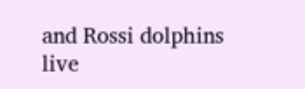and Rossi dolphins live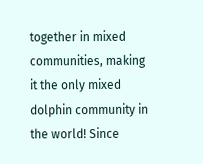together in mixed communities, making it the only mixed dolphin community in the world! Since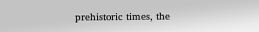prehistoric times, the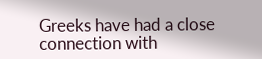Greeks have had a close connection with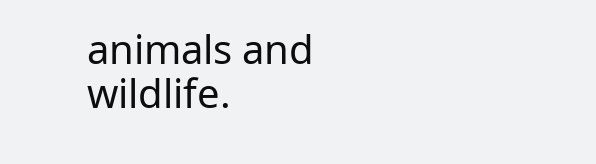animals and wildlife.